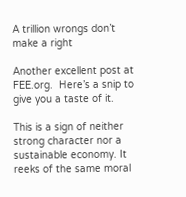A trillion wrongs don’t make a right

Another excellent post at FEE.org.  Here’s a snip to give you a taste of it.

This is a sign of neither strong character nor a sustainable economy. It reeks of the same moral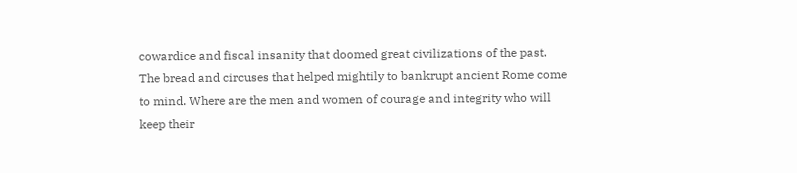cowardice and fiscal insanity that doomed great civilizations of the past. The bread and circuses that helped mightily to bankrupt ancient Rome come to mind. Where are the men and women of courage and integrity who will keep their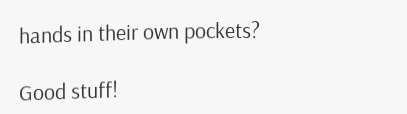hands in their own pockets?

Good stuff!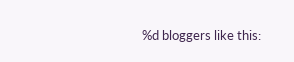%d bloggers like this: